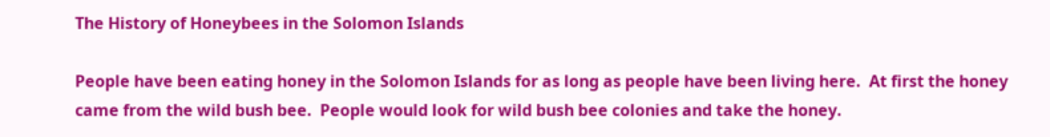The History of Honeybees in the Solomon Islands

People have been eating honey in the Solomon Islands for as long as people have been living here.  At first the honey came from the wild bush bee.  People would look for wild bush bee colonies and take the honey.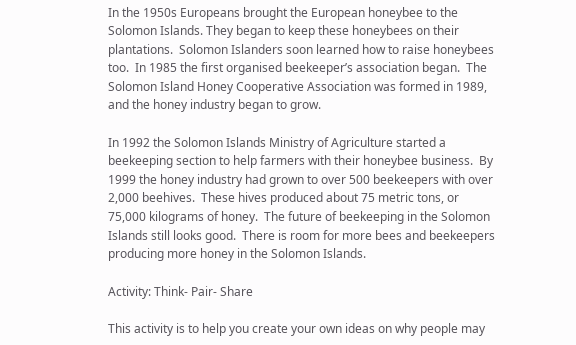In the 1950s Europeans brought the European honeybee to the Solomon Islands. They began to keep these honeybees on their plantations.  Solomon Islanders soon learned how to raise honeybees too.  In 1985 the first organised beekeeper’s association began.  The Solomon Island Honey Cooperative Association was formed in 1989, and the honey industry began to grow.

In 1992 the Solomon Islands Ministry of Agriculture started a beekeeping section to help farmers with their honeybee business.  By 1999 the honey industry had grown to over 500 beekeepers with over 2,000 beehives.  These hives produced about 75 metric tons, or 75,000 kilograms of honey.  The future of beekeeping in the Solomon Islands still looks good.  There is room for more bees and beekeepers producing more honey in the Solomon Islands.

Activity: Think- Pair- Share

This activity is to help you create your own ideas on why people may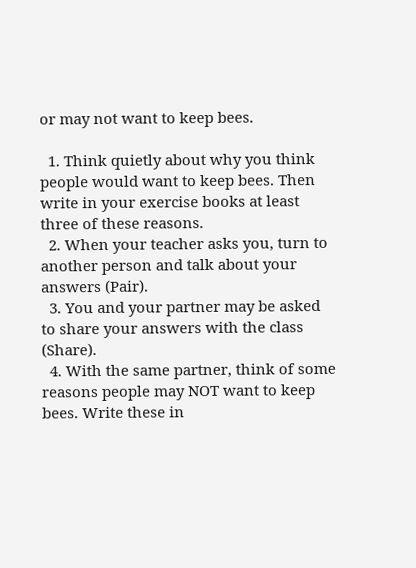or may not want to keep bees.

  1. Think quietly about why you think people would want to keep bees. Then write in your exercise books at least three of these reasons.
  2. When your teacher asks you, turn to another person and talk about your answers (Pair).
  3. You and your partner may be asked to share your answers with the class (Share).
  4. With the same partner, think of some reasons people may NOT want to keep bees. Write these in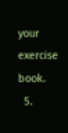your exercise book.
  5.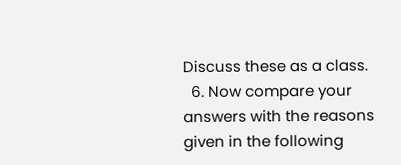Discuss these as a class.
  6. Now compare your answers with the reasons given in the following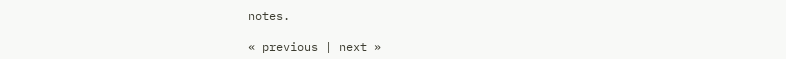notes.

« previous | next »